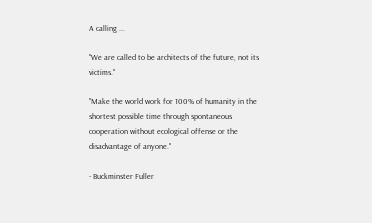A calling ...

"We are called to be architects of the future, not its victims."

"Make the world work for 100% of humanity in the shortest possible time through spontaneous cooperation without ecological offense or the disadvantage of anyone."

- Buckminster Fuller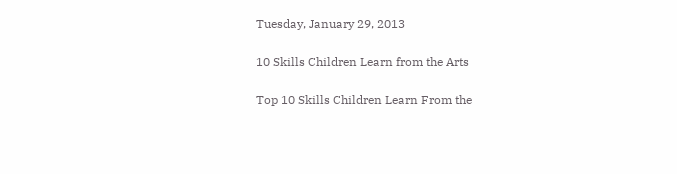Tuesday, January 29, 2013

10 Skills Children Learn from the Arts

Top 10 Skills Children Learn From the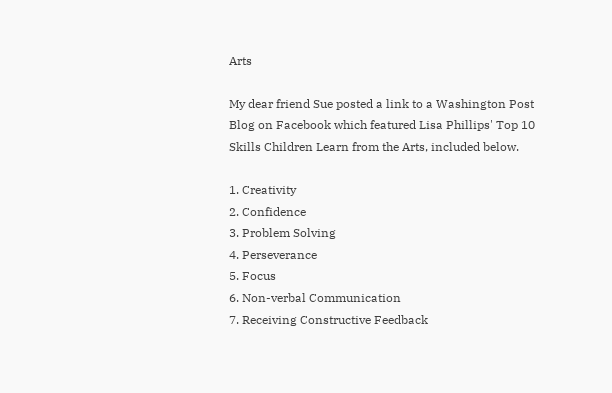Arts

My dear friend Sue posted a link to a Washington Post Blog on Facebook which featured Lisa Phillips' Top 10 Skills Children Learn from the Arts, included below.

1. Creativity
2. Confidence
3. Problem Solving
4. Perseverance
5. Focus
6. Non-verbal Communication
7. Receiving Constructive Feedback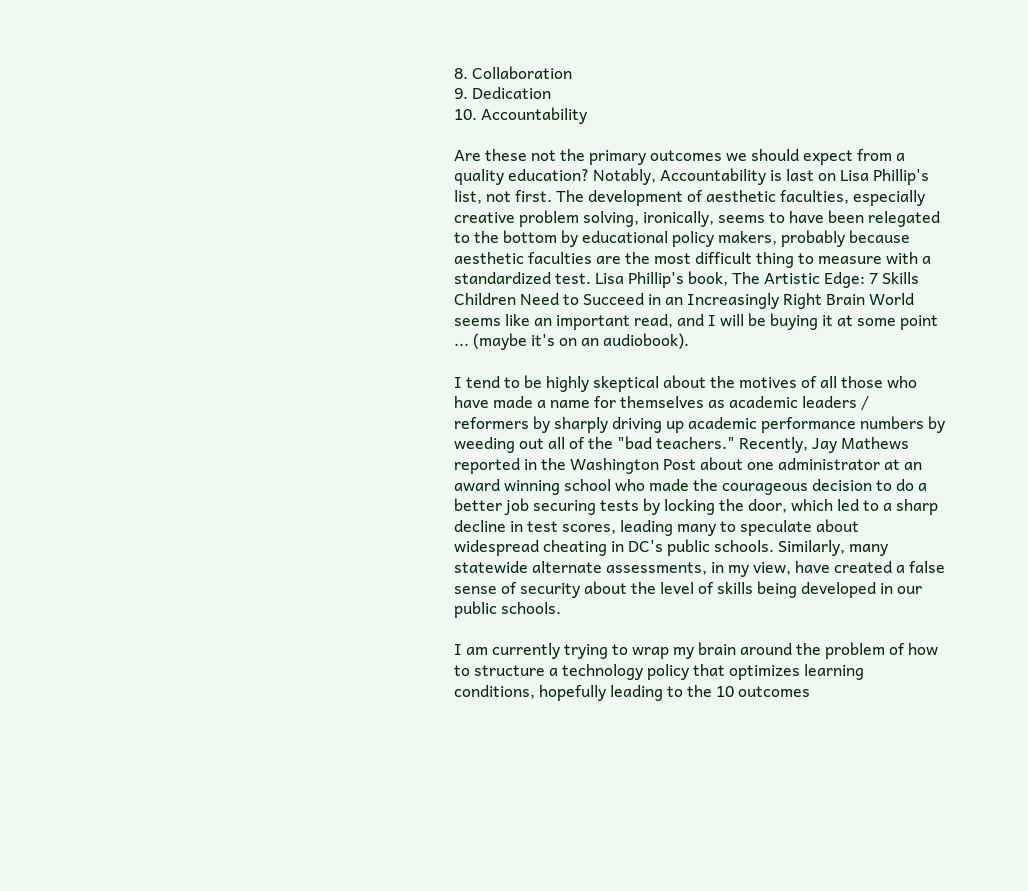8. Collaboration
9. Dedication
10. Accountability

Are these not the primary outcomes we should expect from a quality education? Notably, Accountability is last on Lisa Phillip's list, not first. The development of aesthetic faculties, especially creative problem solving, ironically, seems to have been relegated to the bottom by educational policy makers, probably because aesthetic faculties are the most difficult thing to measure with a standardized test. Lisa Phillip's book, The Artistic Edge: 7 Skills Children Need to Succeed in an Increasingly Right Brain World seems like an important read, and I will be buying it at some point ... (maybe it's on an audiobook).

I tend to be highly skeptical about the motives of all those who have made a name for themselves as academic leaders / reformers by sharply driving up academic performance numbers by weeding out all of the "bad teachers." Recently, Jay Mathews reported in the Washington Post about one administrator at an award winning school who made the courageous decision to do a better job securing tests by locking the door, which led to a sharp decline in test scores, leading many to speculate about widespread cheating in DC's public schools. Similarly, many statewide alternate assessments, in my view, have created a false sense of security about the level of skills being developed in our public schools.

I am currently trying to wrap my brain around the problem of how to structure a technology policy that optimizes learning conditions, hopefully leading to the 10 outcomes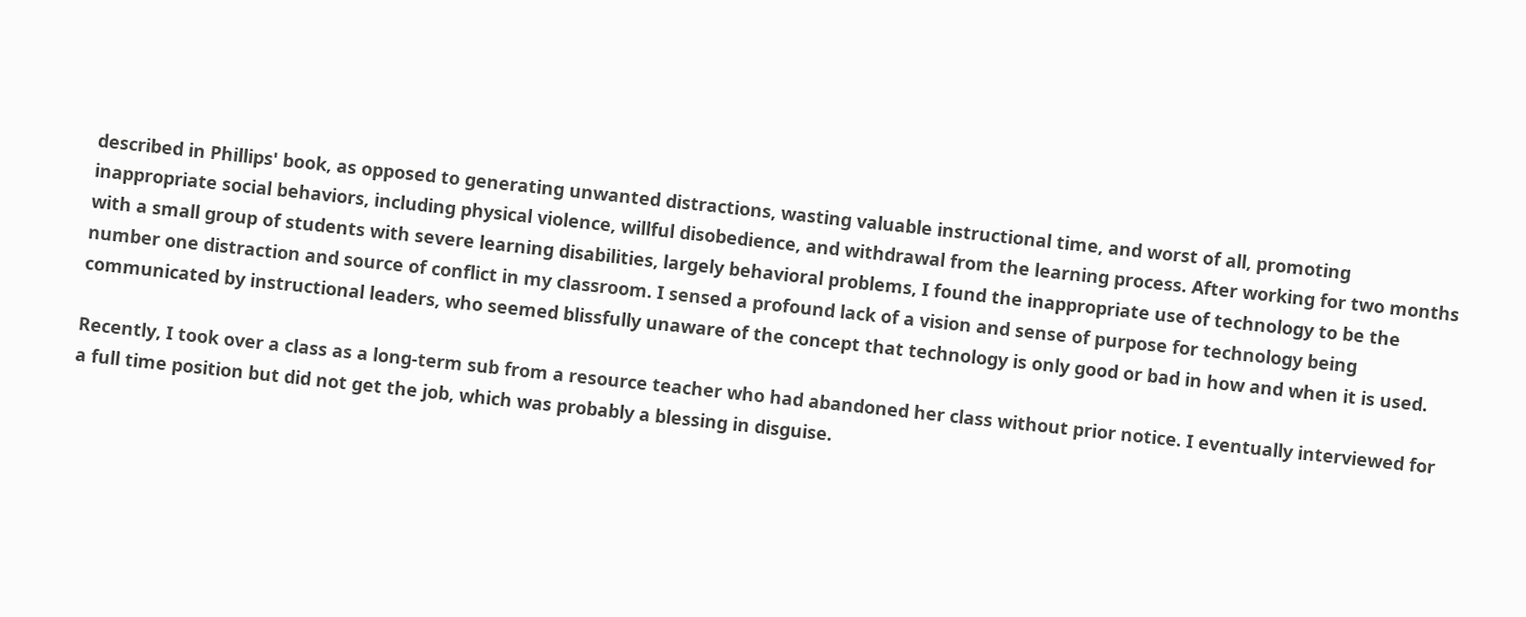described in Phillips' book, as opposed to generating unwanted distractions, wasting valuable instructional time, and worst of all, promoting inappropriate social behaviors, including physical violence, willful disobedience, and withdrawal from the learning process. After working for two months with a small group of students with severe learning disabilities, largely behavioral problems, I found the inappropriate use of technology to be the number one distraction and source of conflict in my classroom. I sensed a profound lack of a vision and sense of purpose for technology being communicated by instructional leaders, who seemed blissfully unaware of the concept that technology is only good or bad in how and when it is used.

Recently, I took over a class as a long-term sub from a resource teacher who had abandoned her class without prior notice. I eventually interviewed for a full time position but did not get the job, which was probably a blessing in disguise.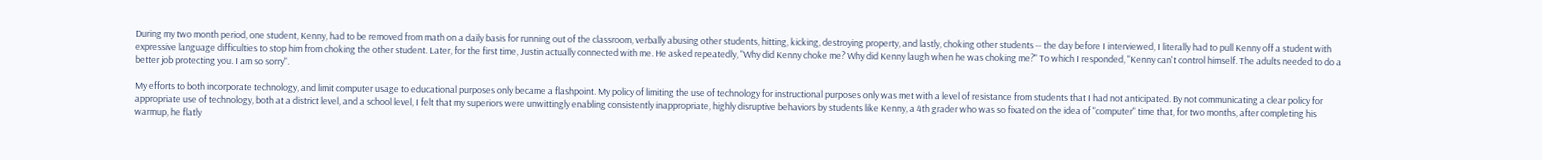During my two month period, one student, Kenny, had to be removed from math on a daily basis for running out of the classroom, verbally abusing other students, hitting, kicking, destroying property, and lastly, choking other students -- the day before I interviewed, I literally had to pull Kenny off a student with expressive language difficulties to stop him from choking the other student. Later, for the first time, Justin actually connected with me. He asked repeatedly, "Why did Kenny choke me? Why did Kenny laugh when he was choking me?" To which I responded, "Kenny can't control himself. The adults needed to do a better job protecting you. I am so sorry".

My efforts to both incorporate technology, and limit computer usage to educational purposes only became a flashpoint. My policy of limiting the use of technology for instructional purposes only was met with a level of resistance from students that I had not anticipated. By not communicating a clear policy for appropriate use of technology, both at a district level, and a school level, I felt that my superiors were unwittingly enabling consistently inappropriate, highly disruptive behaviors by students like Kenny, a 4th grader who was so fixated on the idea of "computer" time that, for two months, after completing his warmup, he flatly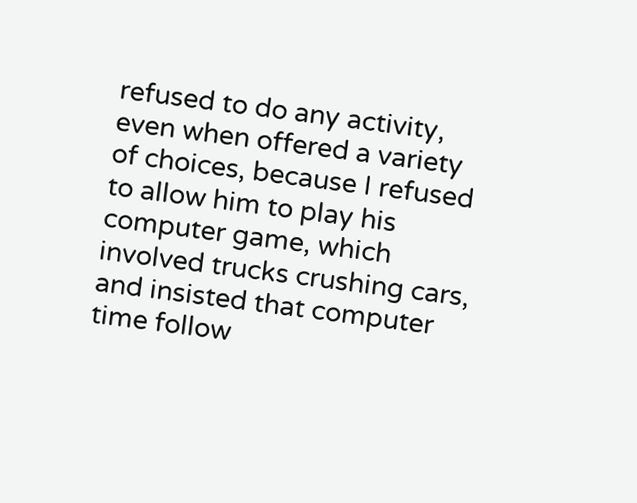refused to do any activity, even when offered a variety of choices, because I refused to allow him to play his computer game, which involved trucks crushing cars, and insisted that computer time follow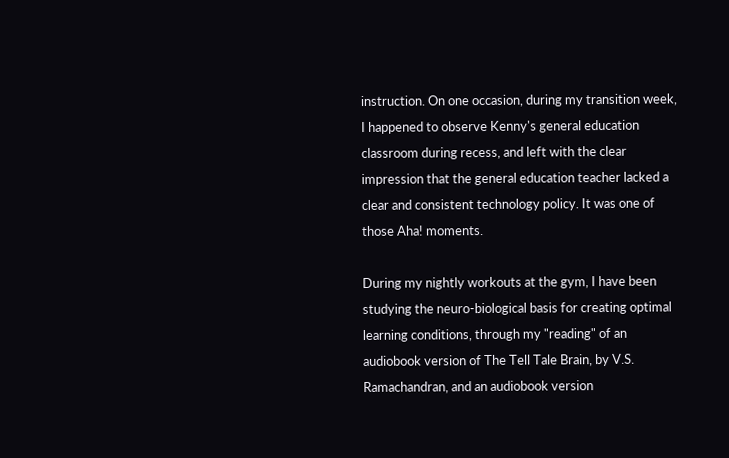instruction. On one occasion, during my transition week, I happened to observe Kenny's general education classroom during recess, and left with the clear impression that the general education teacher lacked a clear and consistent technology policy. It was one of those Aha! moments.

During my nightly workouts at the gym, I have been studying the neuro-biological basis for creating optimal learning conditions, through my "reading" of an audiobook version of The Tell Tale Brain, by V.S. Ramachandran, and an audiobook version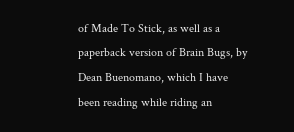of Made To Stick, as well as a paperback version of Brain Bugs, by Dean Buenomano, which I have been reading while riding an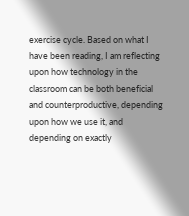exercise cycle. Based on what I have been reading, I am reflecting upon how technology in the classroom can be both beneficial and counterproductive, depending upon how we use it, and depending on exactly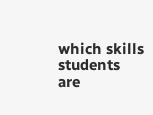which skills students are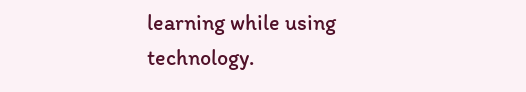learning while using technology.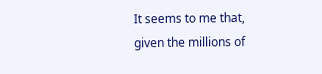It seems to me that, given the millions of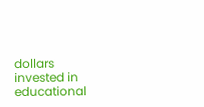dollars invested in educational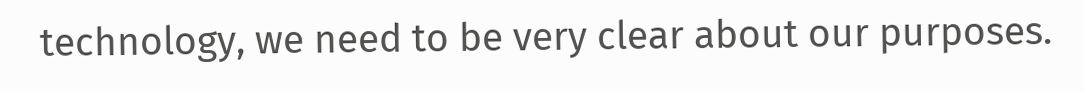technology, we need to be very clear about our purposes.